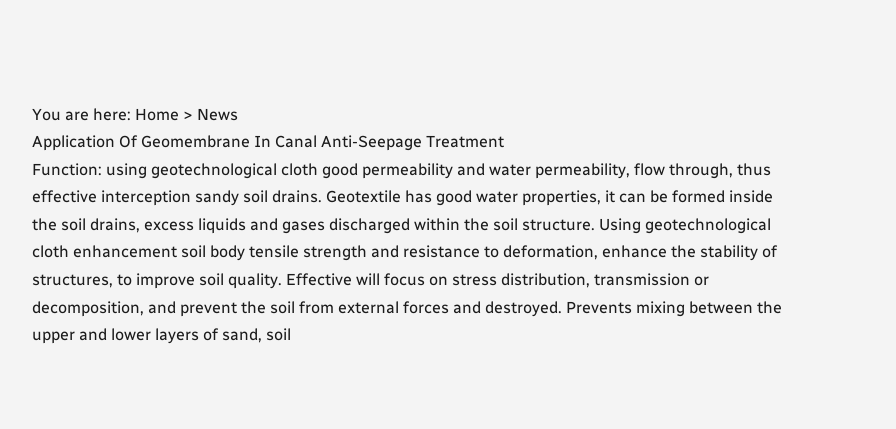You are here: Home > News
Application Of Geomembrane In Canal Anti-Seepage Treatment
Function: using geotechnological cloth good permeability and water permeability, flow through, thus effective interception sandy soil drains. Geotextile has good water properties, it can be formed inside the soil drains, excess liquids and gases discharged within the soil structure. Using geotechnological cloth enhancement soil body tensile strength and resistance to deformation, enhance the stability of structures, to improve soil quality. Effective will focus on stress distribution, transmission or decomposition, and prevent the soil from external forces and destroyed. Prevents mixing between the upper and lower layers of sand, soil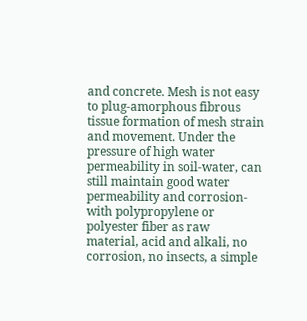and concrete. Mesh is not easy to plug-amorphous fibrous tissue formation of mesh strain and movement. Under the pressure of high water permeability in soil-water, can still maintain good water permeability and corrosion-with polypropylene or polyester fiber as raw material, acid and alkali, no corrosion, no insects, a simple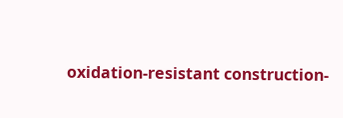oxidation-resistant construction-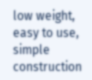low weight, easy to use, simple construction